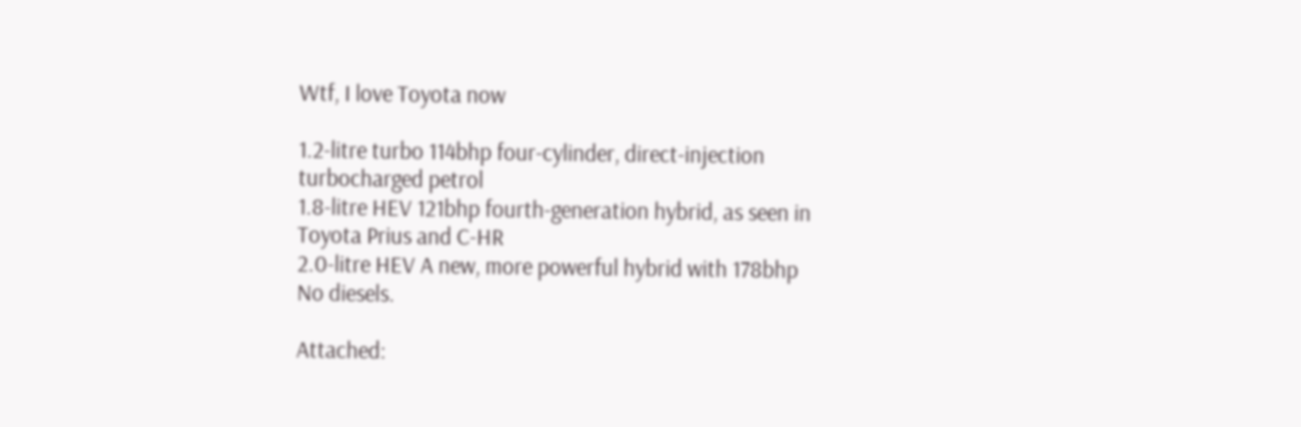Wtf, I love Toyota now

1.2-litre turbo 114bhp four-cylinder, direct-injection turbocharged petrol
1.8-litre HEV 121bhp fourth-generation hybrid, as seen in Toyota Prius and C-HR
2.0-litre HEV A new, more powerful hybrid with 178bhp
No diesels.

Attached: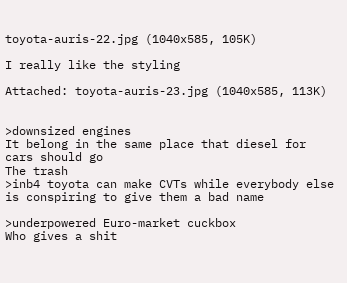toyota-auris-22.jpg (1040x585, 105K)

I really like the styling

Attached: toyota-auris-23.jpg (1040x585, 113K)


>downsized engines
It belong in the same place that diesel for cars should go
The trash
>inb4 toyota can make CVTs while everybody else is conspiring to give them a bad name

>underpowered Euro-market cuckbox
Who gives a shit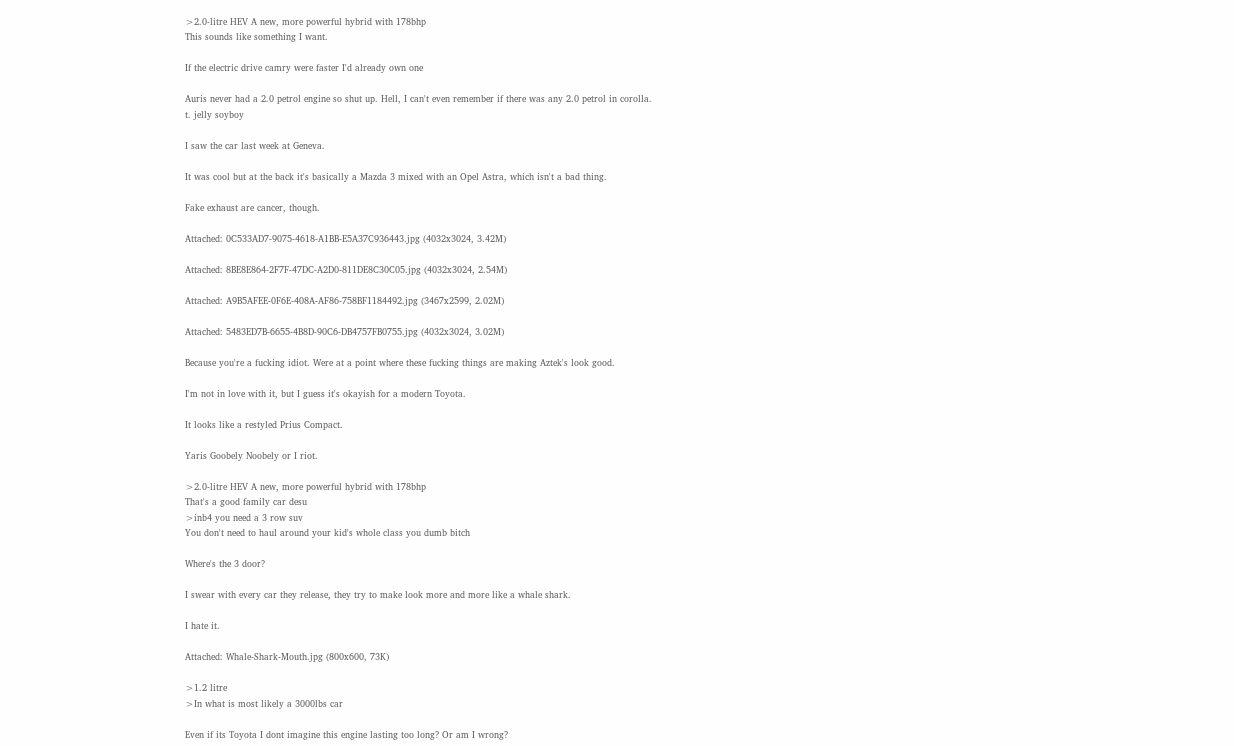>2.0-litre HEV A new, more powerful hybrid with 178bhp
This sounds like something I want.

If the electric drive camry were faster I'd already own one

Auris never had a 2.0 petrol engine so shut up. Hell, I can't even remember if there was any 2.0 petrol in corolla.
t. jelly soyboy

I saw the car last week at Geneva.

It was cool but at the back it's basically a Mazda 3 mixed with an Opel Astra, which isn't a bad thing.

Fake exhaust are cancer, though.

Attached: 0C533AD7-9075-4618-A1BB-E5A37C936443.jpg (4032x3024, 3.42M)

Attached: 8BE8E864-2F7F-47DC-A2D0-811DE8C30C05.jpg (4032x3024, 2.54M)

Attached: A9B5AFEE-0F6E-408A-AF86-758BF1184492.jpg (3467x2599, 2.02M)

Attached: 5483ED7B-6655-4B8D-90C6-DB4757FB0755.jpg (4032x3024, 3.02M)

Because you're a fucking idiot. Were at a point where these fucking things are making Aztek's look good.

I'm not in love with it, but I guess it's okayish for a modern Toyota.

It looks like a restyled Prius Compact.

Yaris Goobely Noobely or I riot.

>2.0-litre HEV A new, more powerful hybrid with 178bhp
That's a good family car desu
>inb4 you need a 3 row suv
You don't need to haul around your kid's whole class you dumb bitch

Where's the 3 door?

I swear with every car they release, they try to make look more and more like a whale shark.

I hate it.

Attached: Whale-Shark-Mouth.jpg (800x600, 73K)

>1.2 litre
>In what is most likely a 3000lbs car

Even if its Toyota I dont imagine this engine lasting too long? Or am I wrong?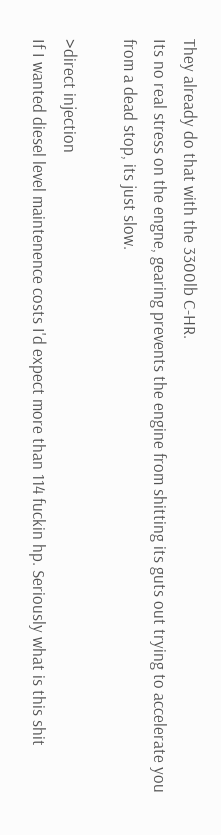They already do that with the 3300lb C-HR.
Its no real stress on the engne, gearing prevents the engine from shitting its guts out trying to accelerate you from a dead stop, its just slow.

>direct injection
If I wanted diesel level maintenence costs I'd expect more than 114 fuckin hp. Seriously what is this shit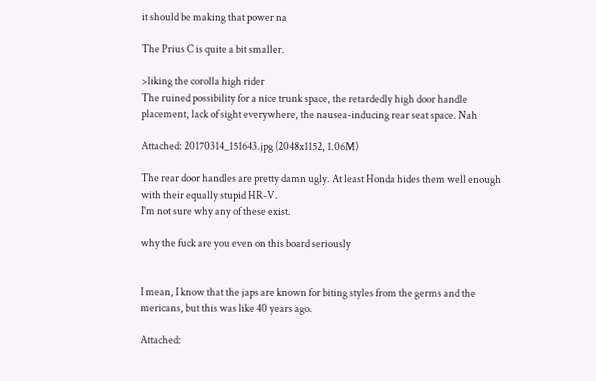it should be making that power na

The Prius C is quite a bit smaller.

>liking the corolla high rider
The ruined possibility for a nice trunk space, the retardedly high door handle placement, lack of sight everywhere, the nausea-inducing rear seat space. Nah

Attached: 20170314_151643.jpg (2048x1152, 1.06M)

The rear door handles are pretty damn ugly. At least Honda hides them well enough with their equally stupid HR-V.
I'm not sure why any of these exist.

why the fuck are you even on this board seriously


I mean, I know that the japs are known for biting styles from the germs and the mericans, but this was like 40 years ago.

Attached: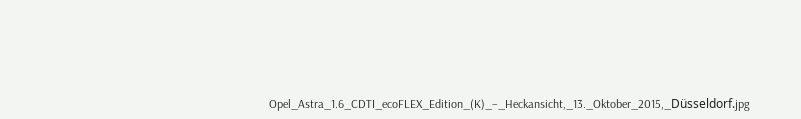Opel_Astra_1.6_CDTI_ecoFLEX_Edition_(K)_–_Heckansicht,_13._Oktober_2015,_Düsseldorf.jpg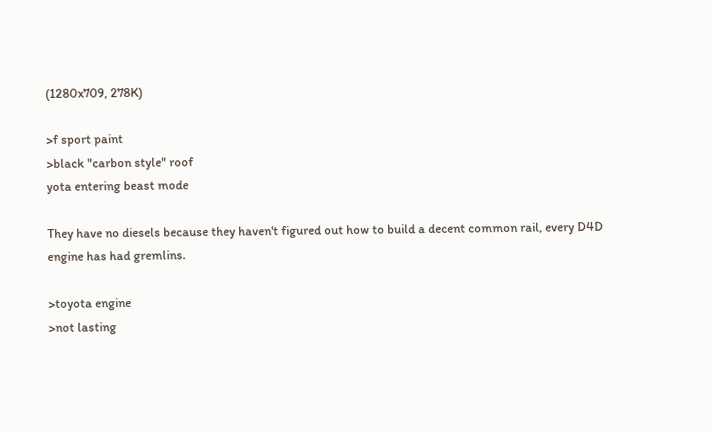(1280x709, 278K)

>f sport paint
>black "carbon style" roof
yota entering beast mode

They have no diesels because they haven't figured out how to build a decent common rail, every D4D engine has had gremlins.

>toyota engine
>not lasting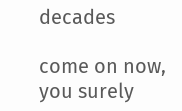decades

come on now, you surely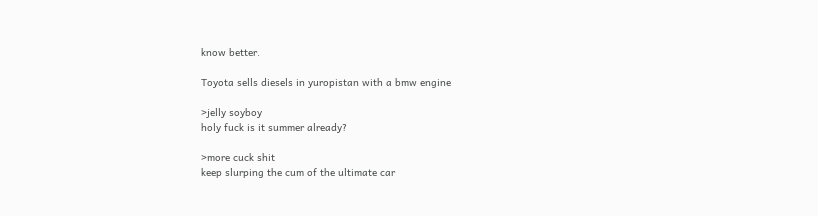know better.

Toyota sells diesels in yuropistan with a bmw engine

>jelly soyboy
holy fuck is it summer already?

>more cuck shit
keep slurping the cum of the ultimate car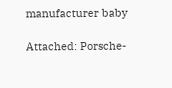manufacturer baby

Attached: Porsche-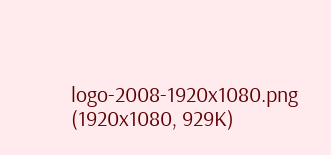logo-2008-1920x1080.png (1920x1080, 929K)